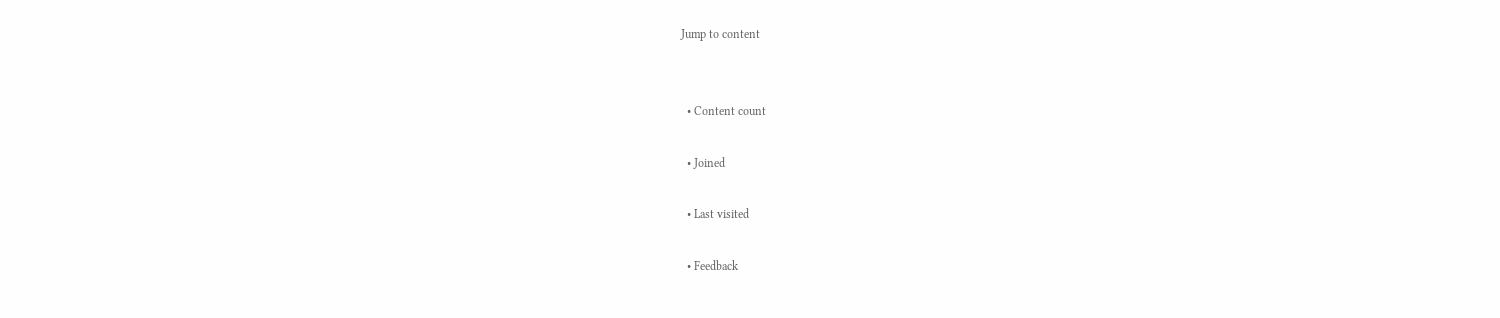Jump to content


  • Content count

  • Joined

  • Last visited

  • Feedback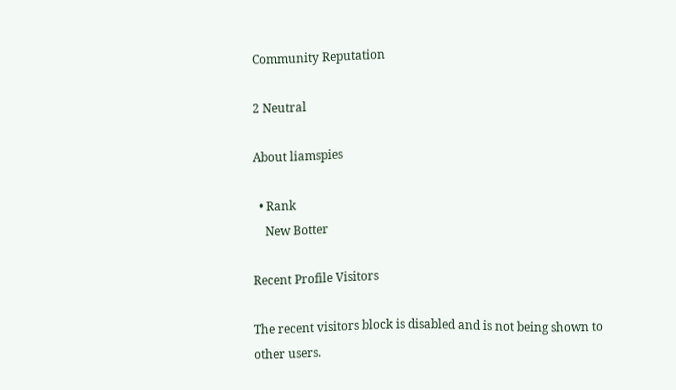Community Reputation

2 Neutral

About liamspies

  • Rank
    New Botter

Recent Profile Visitors

The recent visitors block is disabled and is not being shown to other users.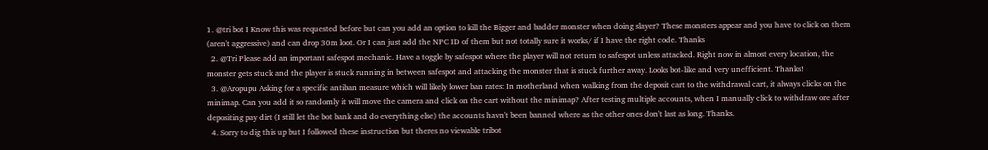1. @tri bot I Know this was requested before but can you add an option to kill the Bigger and badder monster when doing slayer? These monsters appear and you have to click on them (aren't aggressive) and can drop 30m loot. Or I can just add the NPC ID of them but not totally sure it works/ if I have the right code. Thanks
  2. @Tri Please add an important safespot mechanic. Have a toggle by safespot where the player will not return to safespot unless attacked. Right now in almost every location, the monster gets stuck and the player is stuck running in between safespot and attacking the monster that is stuck further away. Looks bot-like and very unefficient. Thanks!
  3. @Aropupu Asking for a specific antiban measure which will likely lower ban rates: In motherland when walking from the deposit cart to the withdrawal cart, it always clicks on the minimap. Can you add it so randomly it will move the camera and click on the cart without the minimap? After testing multiple accounts, when I manually click to withdraw ore after depositing pay dirt (I still let the bot bank and do everything else) the accounts havn't been banned where as the other ones don't last as long. Thanks.
  4. Sorry to dig this up but I followed these instruction but theres no viewable tribot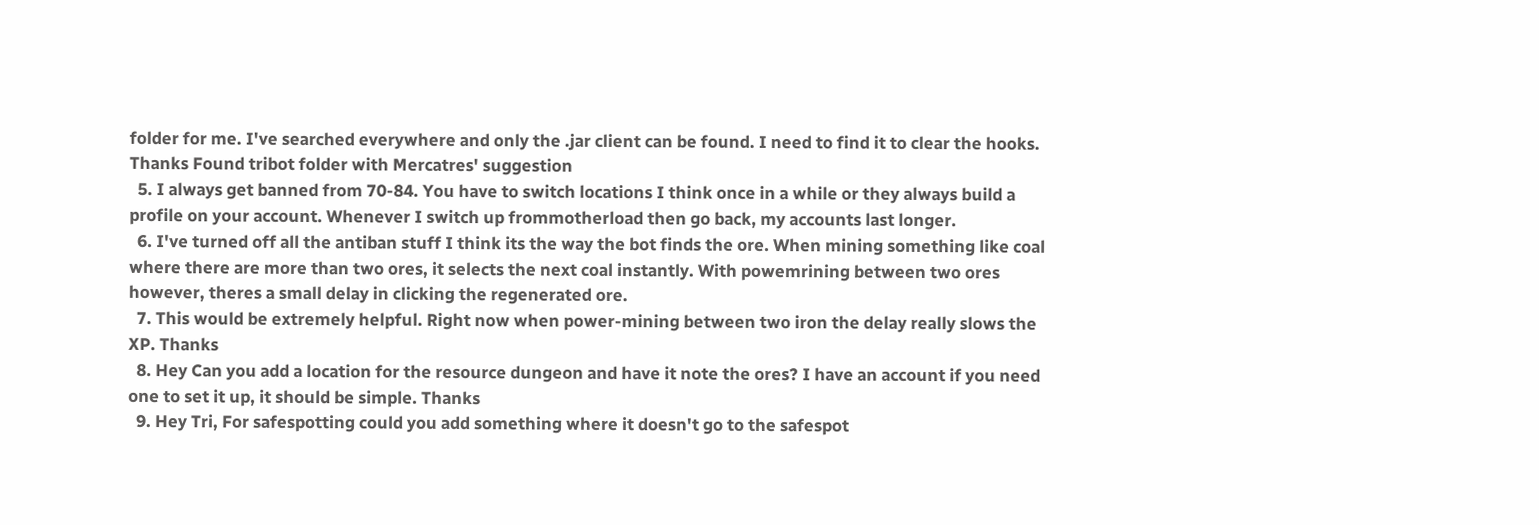folder for me. I've searched everywhere and only the .jar client can be found. I need to find it to clear the hooks. Thanks Found tribot folder with Mercatres' suggestion
  5. I always get banned from 70-84. You have to switch locations I think once in a while or they always build a profile on your account. Whenever I switch up frommotherload then go back, my accounts last longer.
  6. I've turned off all the antiban stuff I think its the way the bot finds the ore. When mining something like coal where there are more than two ores, it selects the next coal instantly. With powemrining between two ores however, theres a small delay in clicking the regenerated ore.
  7. This would be extremely helpful. Right now when power-mining between two iron the delay really slows the XP. Thanks
  8. Hey Can you add a location for the resource dungeon and have it note the ores? I have an account if you need one to set it up, it should be simple. Thanks
  9. Hey Tri, For safespotting could you add something where it doesn't go to the safespot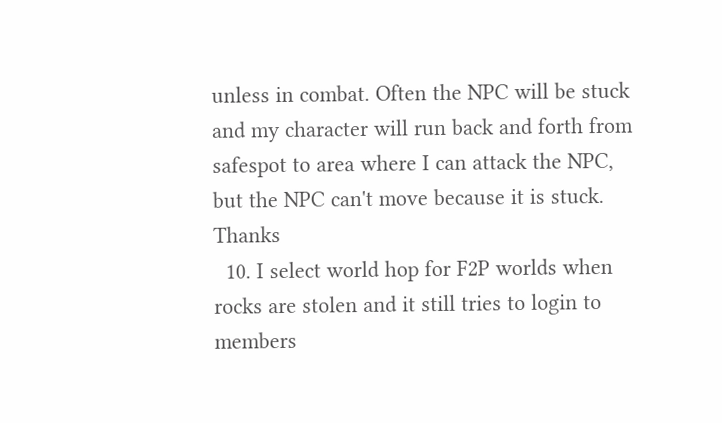unless in combat. Often the NPC will be stuck and my character will run back and forth from safespot to area where I can attack the NPC, but the NPC can't move because it is stuck. Thanks
  10. I select world hop for F2P worlds when rocks are stolen and it still tries to login to members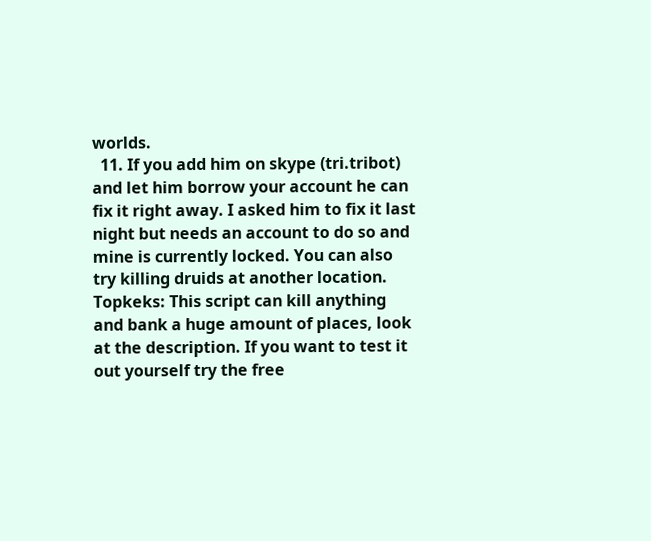worlds.
  11. If you add him on skype (tri.tribot) and let him borrow your account he can fix it right away. I asked him to fix it last night but needs an account to do so and mine is currently locked. You can also try killing druids at another location. Topkeks: This script can kill anything and bank a huge amount of places, look at the description. If you want to test it out yourself try the free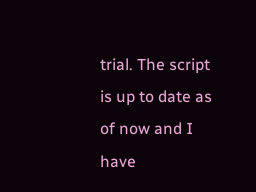trial. The script is up to date as of now and I have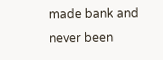made bank and never been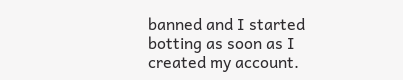banned and I started botting as soon as I created my account.